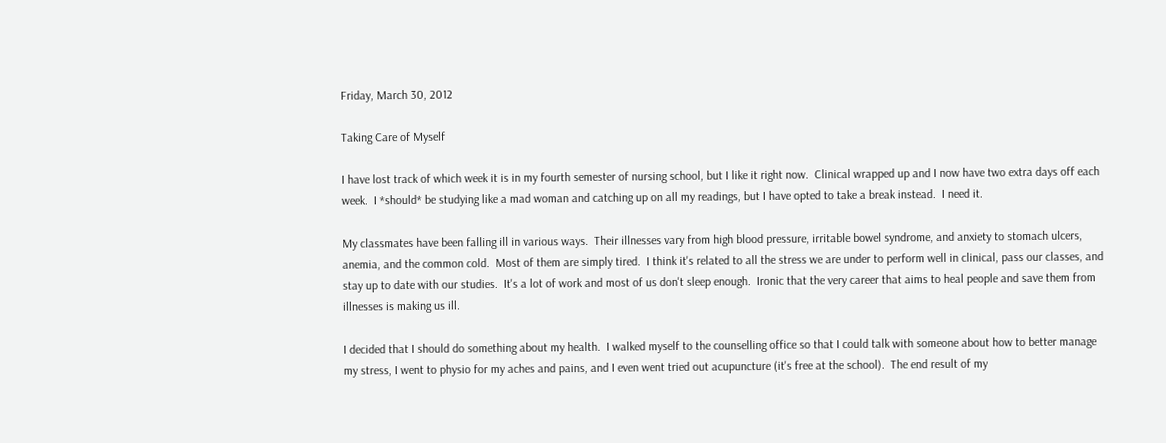Friday, March 30, 2012

Taking Care of Myself

I have lost track of which week it is in my fourth semester of nursing school, but I like it right now.  Clinical wrapped up and I now have two extra days off each week.  I *should* be studying like a mad woman and catching up on all my readings, but I have opted to take a break instead.  I need it.

My classmates have been falling ill in various ways.  Their illnesses vary from high blood pressure, irritable bowel syndrome, and anxiety to stomach ulcers, anemia, and the common cold.  Most of them are simply tired.  I think it's related to all the stress we are under to perform well in clinical, pass our classes, and stay up to date with our studies.  It's a lot of work and most of us don't sleep enough.  Ironic that the very career that aims to heal people and save them from illnesses is making us ill.

I decided that I should do something about my health.  I walked myself to the counselling office so that I could talk with someone about how to better manage my stress, I went to physio for my aches and pains, and I even went tried out acupuncture (it's free at the school).  The end result of my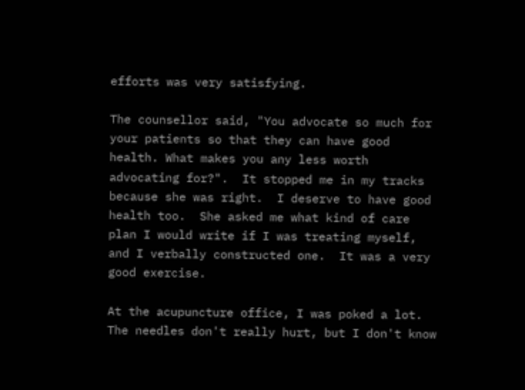efforts was very satisfying.

The counsellor said, "You advocate so much for your patients so that they can have good health. What makes you any less worth advocating for?".  It stopped me in my tracks because she was right.  I deserve to have good health too.  She asked me what kind of care plan I would write if I was treating myself, and I verbally constructed one.  It was a very good exercise.

At the acupuncture office, I was poked a lot.  The needles don't really hurt, but I don't know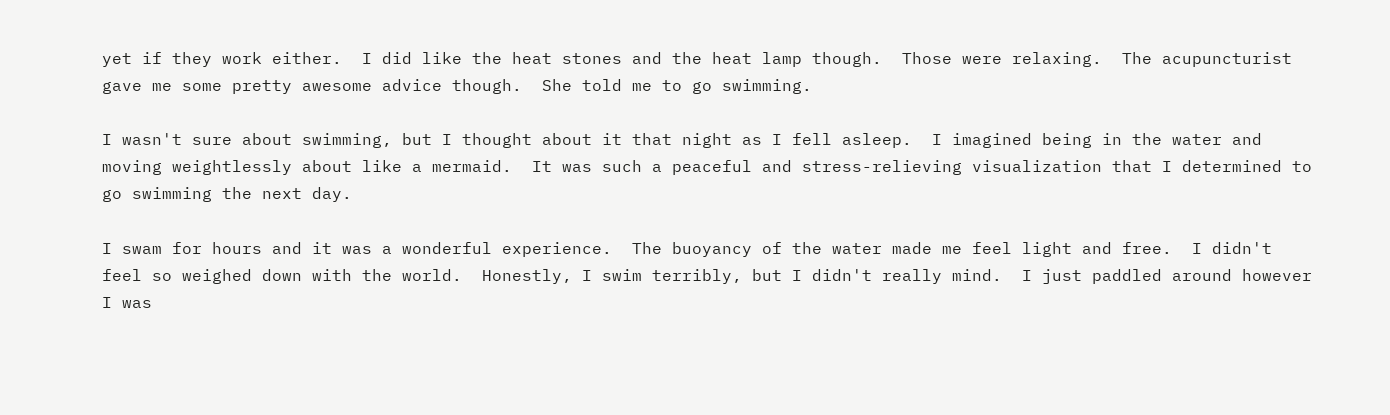yet if they work either.  I did like the heat stones and the heat lamp though.  Those were relaxing.  The acupuncturist gave me some pretty awesome advice though.  She told me to go swimming.

I wasn't sure about swimming, but I thought about it that night as I fell asleep.  I imagined being in the water and moving weightlessly about like a mermaid.  It was such a peaceful and stress-relieving visualization that I determined to go swimming the next day.

I swam for hours and it was a wonderful experience.  The buoyancy of the water made me feel light and free.  I didn't feel so weighed down with the world.  Honestly, I swim terribly, but I didn't really mind.  I just paddled around however I was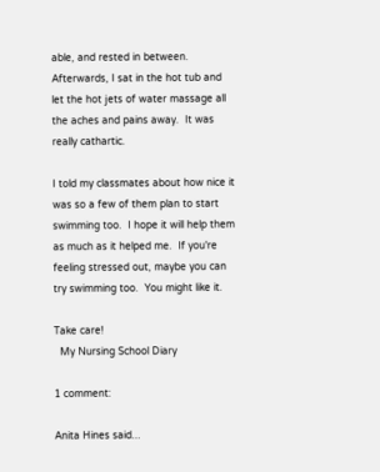able, and rested in between.  Afterwards, I sat in the hot tub and let the hot jets of water massage all the aches and pains away.  It was really cathartic.

I told my classmates about how nice it was so a few of them plan to start swimming too.  I hope it will help them as much as it helped me.  If you're feeling stressed out, maybe you can try swimming too.  You might like it.

Take care!
  My Nursing School Diary

1 comment:

Anita Hines said...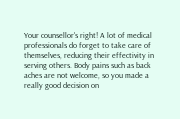Your counsellor's right! A lot of medical professionals do forget to take care of themselves, reducing their effectivity in serving others. Body pains such as back aches are not welcome, so you made a really good decision on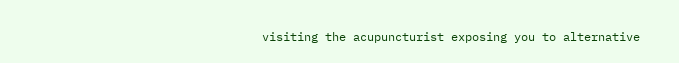visiting the acupuncturist exposing you to alternative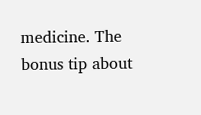medicine. The bonus tip about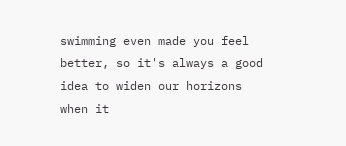swimming even made you feel better, so it's always a good idea to widen our horizons when it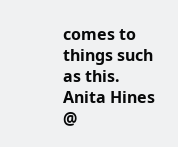comes to things such as this.
Anita Hines @